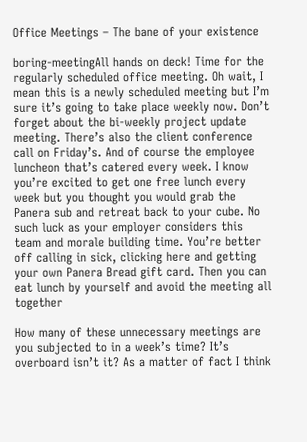Office Meetings – The bane of your existence

boring-meetingAll hands on deck! Time for the regularly scheduled office meeting. Oh wait, I mean this is a newly scheduled meeting but I’m sure it’s going to take place weekly now. Don’t forget about the bi-weekly project update meeting. There’s also the client conference call on Friday’s. And of course the employee luncheon that’s catered every week. I know you’re excited to get one free lunch every week but you thought you would grab the Panera sub and retreat back to your cube. No such luck as your employer considers this team and morale building time. You’re better off calling in sick, clicking here and getting your own Panera Bread gift card. Then you can eat lunch by yourself and avoid the meeting all together

How many of these unnecessary meetings are you subjected to in a week’s time? It’s overboard isn’t it? As a matter of fact I think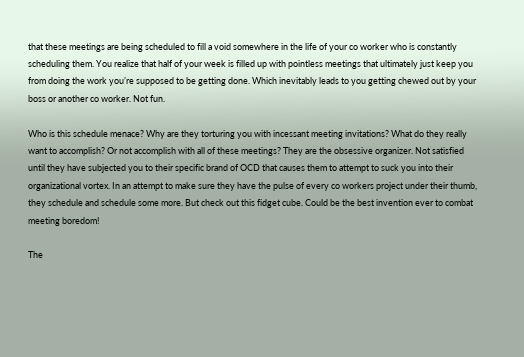that these meetings are being scheduled to fill a void somewhere in the life of your co worker who is constantly scheduling them. You realize that half of your week is filled up with pointless meetings that ultimately just keep you from doing the work you’re supposed to be getting done. Which inevitably leads to you getting chewed out by your boss or another co worker. Not fun.

Who is this schedule menace? Why are they torturing you with incessant meeting invitations? What do they really want to accomplish? Or not accomplish with all of these meetings? They are the obsessive organizer. Not satisfied until they have subjected you to their specific brand of OCD that causes them to attempt to suck you into their organizational vortex. In an attempt to make sure they have the pulse of every co workers project under their thumb, they schedule and schedule some more. But check out this fidget cube. Could be the best invention ever to combat meeting boredom!

The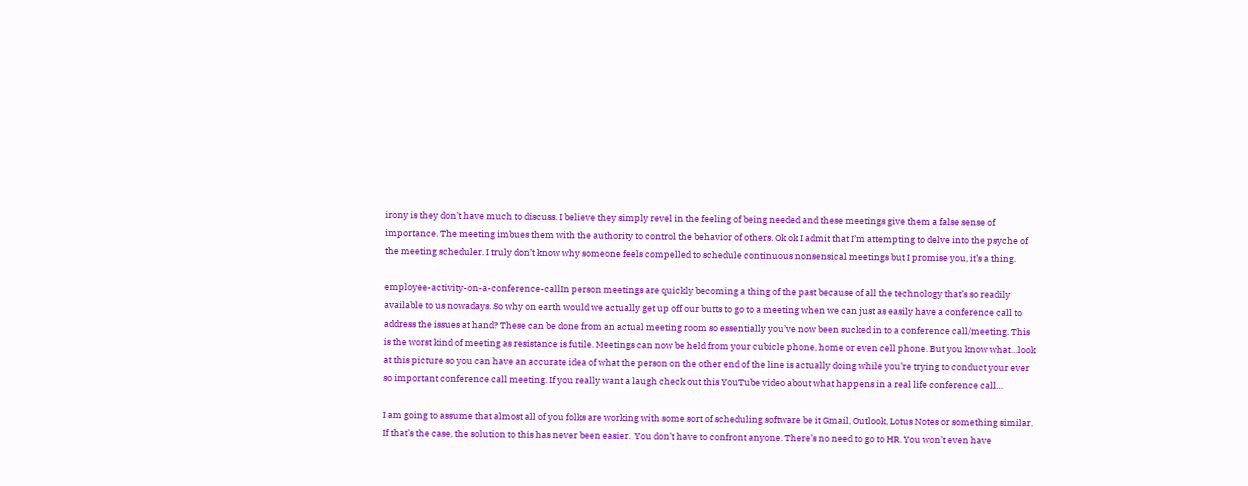irony is they don’t have much to discuss. I believe they simply revel in the feeling of being needed and these meetings give them a false sense of importance. The meeting imbues them with the authority to control the behavior of others. Ok ok I admit that I’m attempting to delve into the psyche of the meeting scheduler. I truly don’t know why someone feels compelled to schedule continuous nonsensical meetings but I promise you, it’s a thing.

employee-activity-on-a-conference-callIn person meetings are quickly becoming a thing of the past because of all the technology that’s so readily available to us nowadays. So why on earth would we actually get up off our butts to go to a meeting when we can just as easily have a conference call to address the issues at hand? These can be done from an actual meeting room so essentially you’ve now been sucked in to a conference call/meeting. This is the worst kind of meeting as resistance is futile. Meetings can now be held from your cubicle phone, home or even cell phone. But you know what…look at this picture so you can have an accurate idea of what the person on the other end of the line is actually doing while you’re trying to conduct your ever so important conference call meeting. If you really want a laugh check out this YouTube video about what happens in a real life conference call…

I am going to assume that almost all of you folks are working with some sort of scheduling software be it Gmail, Outlook, Lotus Notes or something similar. If that’s the case, the solution to this has never been easier.  You don’t have to confront anyone. There’s no need to go to HR. You won’t even have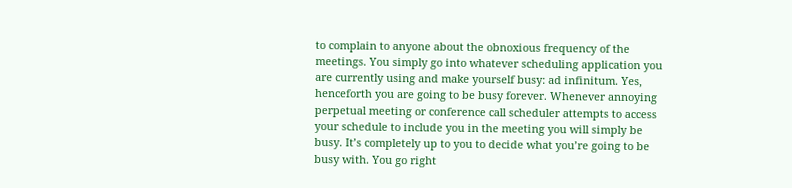to complain to anyone about the obnoxious frequency of the meetings. You simply go into whatever scheduling application you are currently using and make yourself busy: ad infinitum. Yes, henceforth you are going to be busy forever. Whenever annoying perpetual meeting or conference call scheduler attempts to access your schedule to include you in the meeting you will simply be busy. It’s completely up to you to decide what you’re going to be busy with. You go right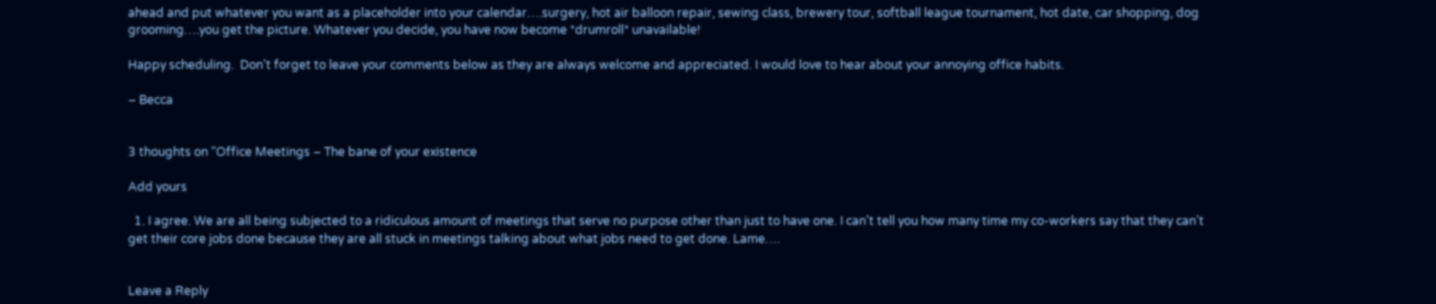ahead and put whatever you want as a placeholder into your calendar….surgery, hot air balloon repair, sewing class, brewery tour, softball league tournament, hot date, car shopping, dog grooming….you get the picture. Whatever you decide, you have now become *drumroll* unavailable!

Happy scheduling.  Don’t forget to leave your comments below as they are always welcome and appreciated. I would love to hear about your annoying office habits.

– Becca


3 thoughts on “Office Meetings – The bane of your existence

Add yours

  1. I agree. We are all being subjected to a ridiculous amount of meetings that serve no purpose other than just to have one. I can’t tell you how many time my co-workers say that they can’t get their core jobs done because they are all stuck in meetings talking about what jobs need to get done. Lame….


Leave a Reply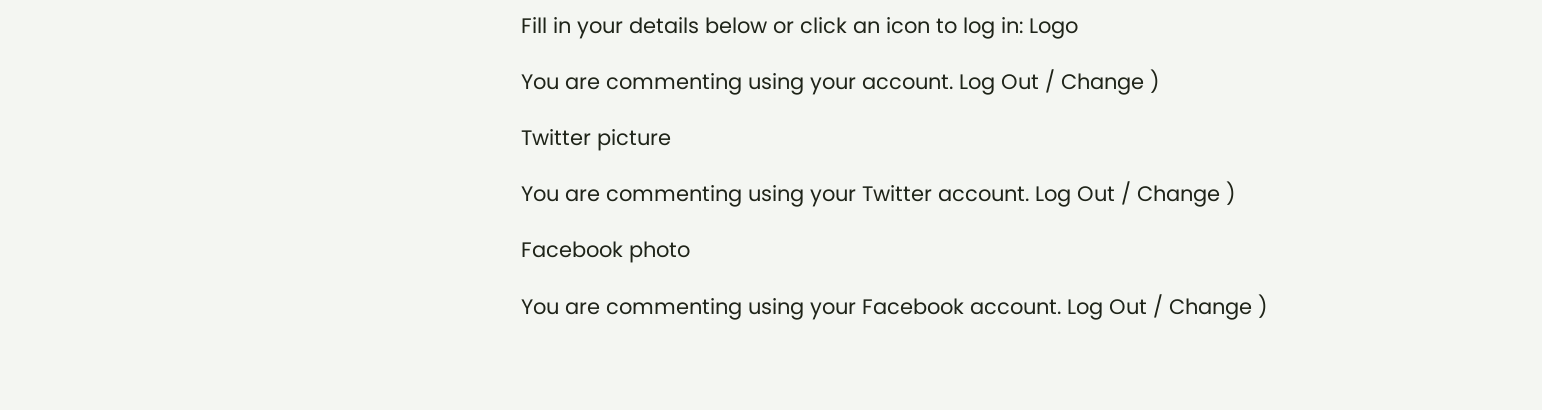Fill in your details below or click an icon to log in: Logo

You are commenting using your account. Log Out / Change )

Twitter picture

You are commenting using your Twitter account. Log Out / Change )

Facebook photo

You are commenting using your Facebook account. Log Out / Change )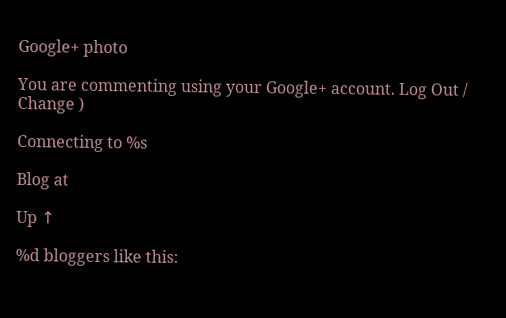Google+ photo

You are commenting using your Google+ account. Log Out / Change )

Connecting to %s

Blog at

Up ↑

%d bloggers like this: